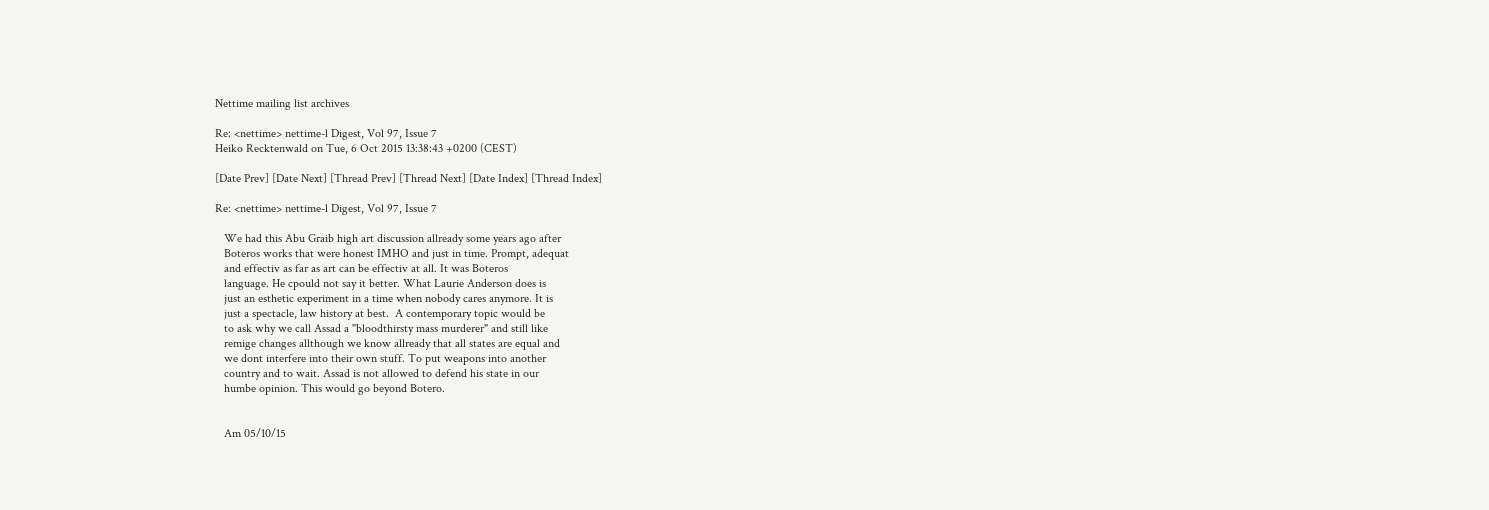Nettime mailing list archives

Re: <nettime> nettime-l Digest, Vol 97, Issue 7
Heiko Recktenwald on Tue, 6 Oct 2015 13:38:43 +0200 (CEST)

[Date Prev] [Date Next] [Thread Prev] [Thread Next] [Date Index] [Thread Index]

Re: <nettime> nettime-l Digest, Vol 97, Issue 7

   We had this Abu Graib high art discussion allready some years ago after
   Boteros works that were honest IMHO and just in time. Prompt, adequat
   and effectiv as far as art can be effectiv at all. It was Boteros
   language. He cpould not say it better. What Laurie Anderson does is
   just an esthetic experiment in a time when nobody cares anymore. It is
   just a spectacle, law history at best.  A contemporary topic would be
   to ask why we call Assad a "bloodthirsty mass murderer" and still like
   remige changes allthough we know allready that all states are equal and
   we dont interfere into their own stuff. To put weapons into another
   country and to wait. Assad is not allowed to defend his state in our
   humbe opinion. This would go beyond Botero.


   Am 05/10/15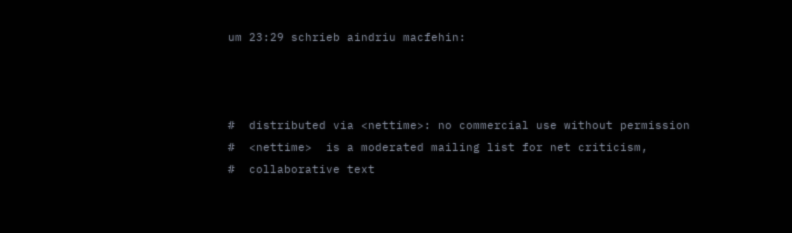um 23:29 schrieb aindriu macfehin:



#  distributed via <nettime>: no commercial use without permission
#  <nettime>  is a moderated mailing list for net criticism,
#  collaborative text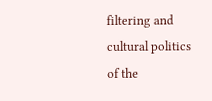filtering and cultural politics of the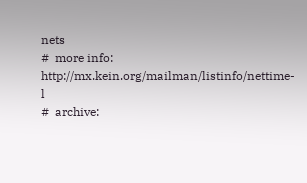nets
#  more info: http://mx.kein.org/mailman/listinfo/nettime-l
#  archive: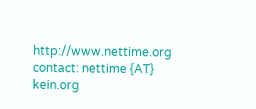http://www.nettime.org contact: nettime {AT} kein.org